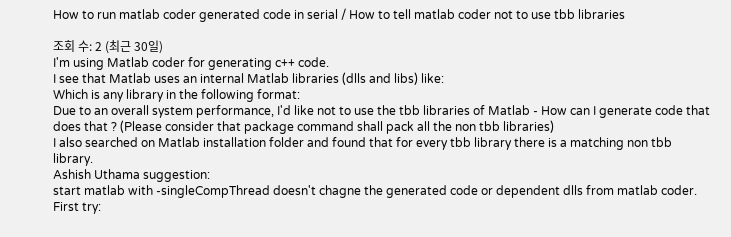How to run matlab coder generated code in serial / How to tell matlab coder not to use tbb libraries

조회 수: 2 (최근 30일)
I'm using Matlab coder for generating c++ code.
I see that Matlab uses an internal Matlab libraries (dlls and libs) like:
Which is any library in the following format:
Due to an overall system performance, I'd like not to use the tbb libraries of Matlab - How can I generate code that does that ? (Please consider that package command shall pack all the non tbb libraries)
I also searched on Matlab installation folder and found that for every tbb library there is a matching non tbb library.
Ashish Uthama suggestion:
start matlab with -singleCompThread doesn't chagne the generated code or dependent dlls from matlab coder.
First try: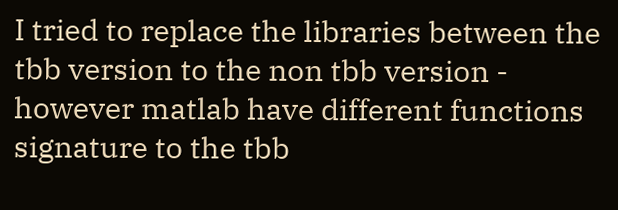I tried to replace the libraries between the tbb version to the non tbb version - however matlab have different functions signature to the tbb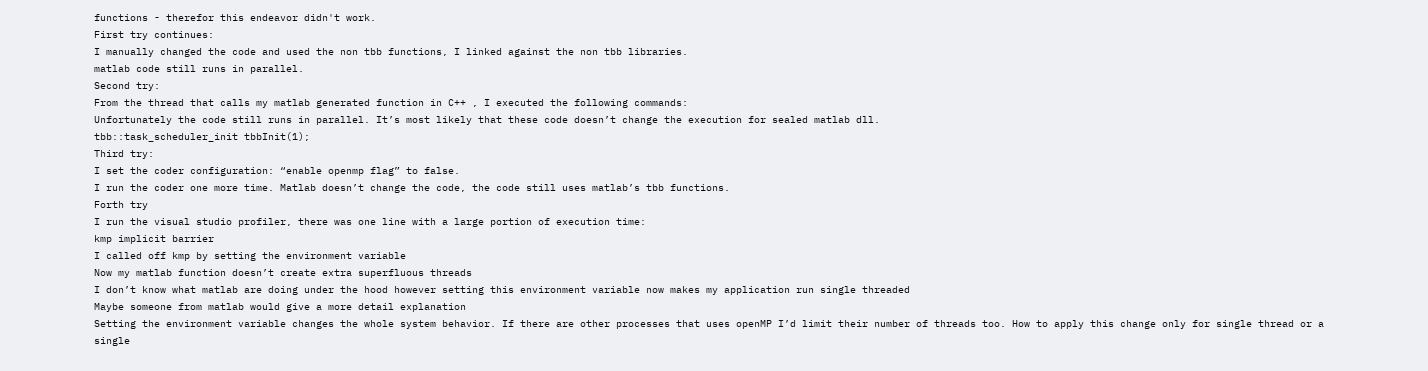functions - therefor this endeavor didn't work.
First try continues:
I manually changed the code and used the non tbb functions, I linked against the non tbb libraries.
matlab code still runs in parallel.
Second try:
From the thread that calls my matlab generated function in C++ , I executed the following commands:
Unfortunately the code still runs in parallel. It’s most likely that these code doesn’t change the execution for sealed matlab dll.
tbb::task_scheduler_init tbbInit(1);
Third try:
I set the coder configuration: “enable openmp flag” to false.
I run the coder one more time. Matlab doesn’t change the code, the code still uses matlab’s tbb functions.
Forth try
I run the visual studio profiler, there was one line with a large portion of execution time:
kmp implicit barrier
I called off kmp by setting the environment variable
Now my matlab function doesn’t create extra superfluous threads
I don’t know what matlab are doing under the hood however setting this environment variable now makes my application run single threaded
Maybe someone from matlab would give a more detail explanation
Setting the environment variable changes the whole system behavior. If there are other processes that uses openMP I’d limit their number of threads too. How to apply this change only for single thread or a single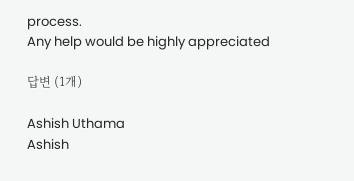process.
Any help would be highly appreciated

답변 (1개)

Ashish Uthama
Ashish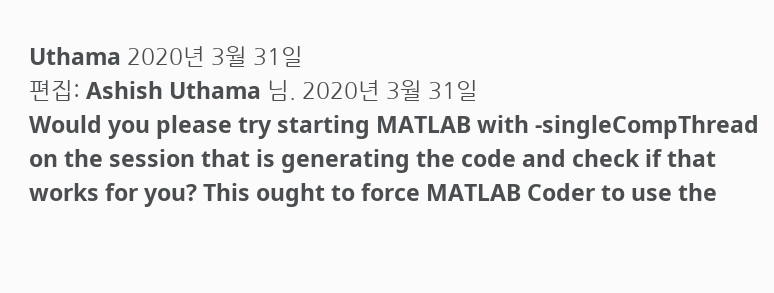Uthama 2020년 3월 31일
편집: Ashish Uthama 님. 2020년 3월 31일
Would you please try starting MATLAB with -singleCompThread on the session that is generating the code and check if that works for you? This ought to force MATLAB Coder to use the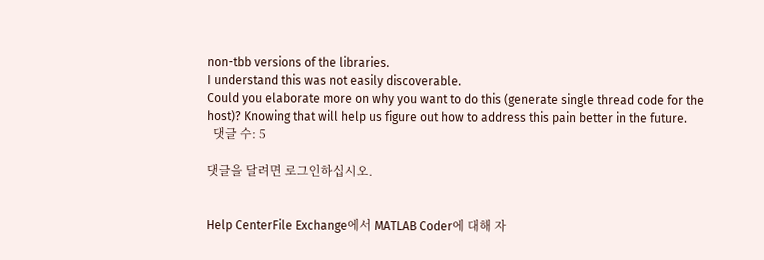non-tbb versions of the libraries.
I understand this was not easily discoverable.
Could you elaborate more on why you want to do this (generate single thread code for the host)? Knowing that will help us figure out how to address this pain better in the future.
  댓글 수: 5

댓글을 달려면 로그인하십시오.


Help CenterFile Exchange에서 MATLAB Coder에 대해 자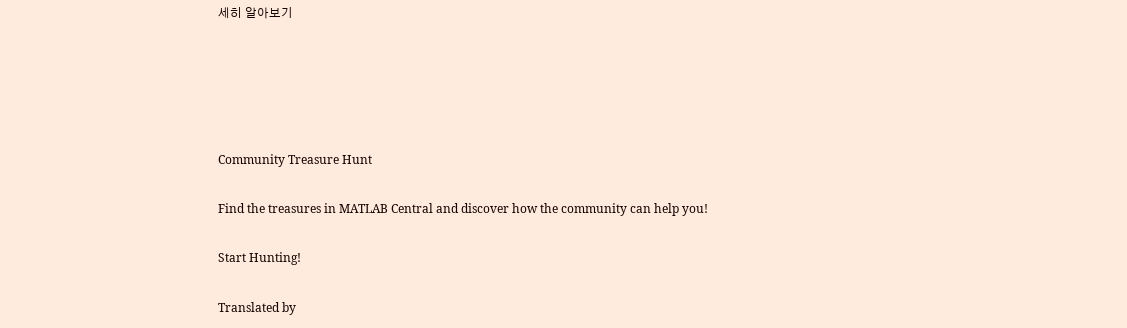세히 알아보기





Community Treasure Hunt

Find the treasures in MATLAB Central and discover how the community can help you!

Start Hunting!

Translated by